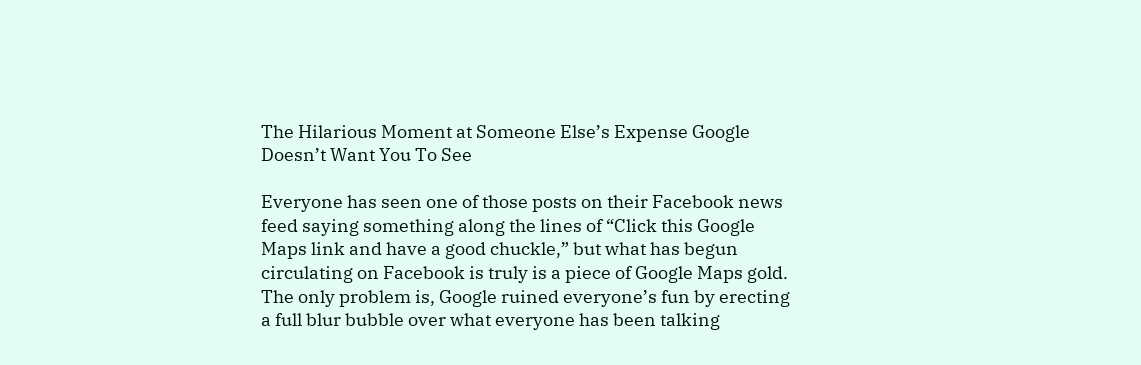The Hilarious Moment at Someone Else’s Expense Google Doesn’t Want You To See

Everyone has seen one of those posts on their Facebook news feed saying something along the lines of “Click this Google Maps link and have a good chuckle,” but what has begun circulating on Facebook is truly is a piece of Google Maps gold.  The only problem is, Google ruined everyone’s fun by erecting a full blur bubble over what everyone has been talking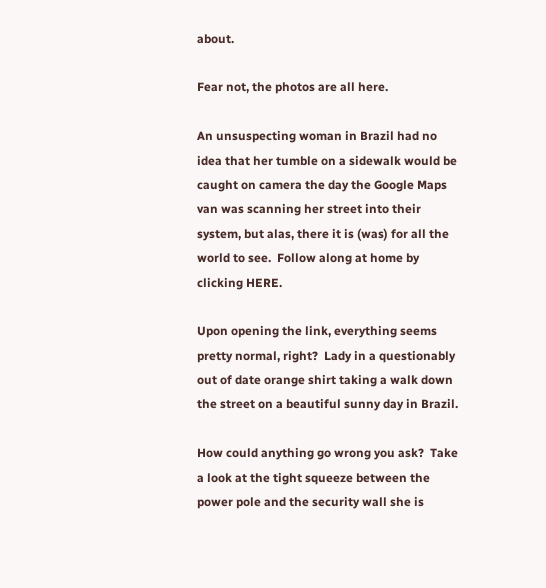about.

Fear not, the photos are all here.

An unsuspecting woman in Brazil had no idea that her tumble on a sidewalk would be caught on camera the day the Google Maps van was scanning her street into their system, but alas, there it is (was) for all the world to see.  Follow along at home by clicking HERE.

Upon opening the link, everything seems pretty normal, right?  Lady in a questionably out of date orange shirt taking a walk down the street on a beautiful sunny day in Brazil.

How could anything go wrong you ask?  Take a look at the tight squeeze between the power pole and the security wall she is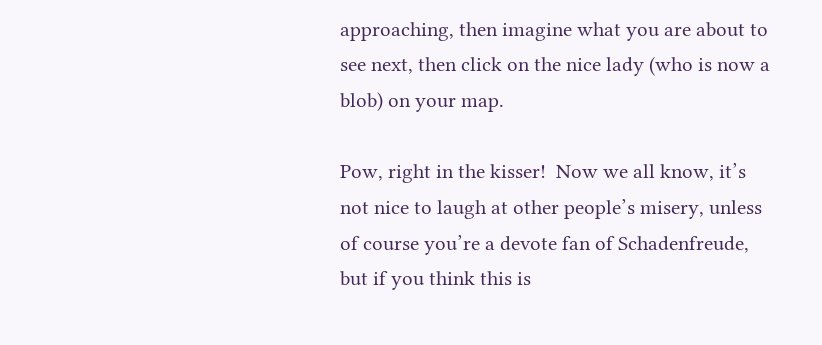approaching, then imagine what you are about to see next, then click on the nice lady (who is now a blob) on your map.

Pow, right in the kisser!  Now we all know, it’s not nice to laugh at other people’s misery, unless of course you’re a devote fan of Schadenfreude, but if you think this is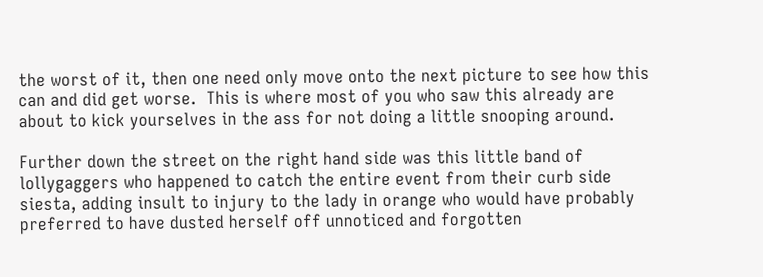the worst of it, then one need only move onto the next picture to see how this can and did get worse.  This is where most of you who saw this already are about to kick yourselves in the ass for not doing a little snooping around.

Further down the street on the right hand side was this little band of lollygaggers who happened to catch the entire event from their curb side siesta, adding insult to injury to the lady in orange who would have probably preferred to have dusted herself off unnoticed and forgotten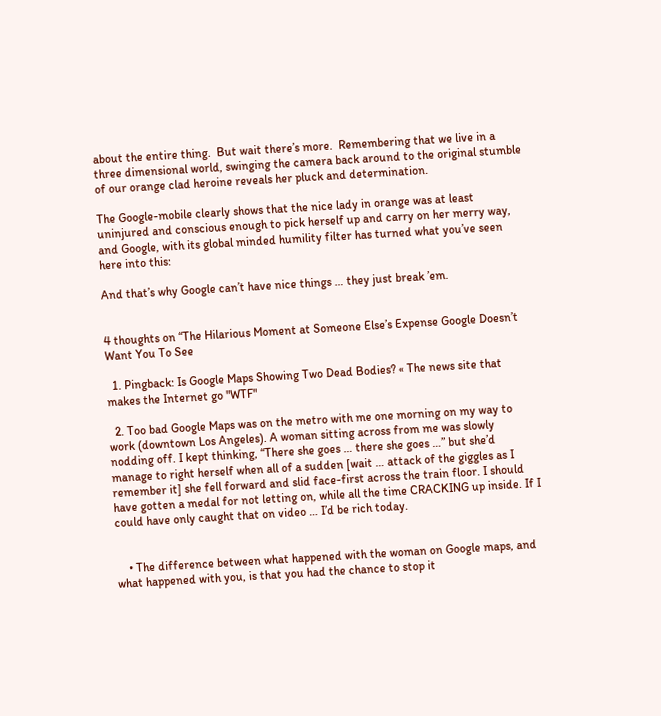about the entire thing.  But wait there’s more.  Remembering that we live in a three dimensional world, swinging the camera back around to the original stumble of our orange clad heroine reveals her pluck and determination.

The Google-mobile clearly shows that the nice lady in orange was at least uninjured and conscious enough to pick herself up and carry on her merry way, and Google, with its global minded humility filter has turned what you’ve seen here into this:

And that’s why Google can’t have nice things … they just break ’em.


4 thoughts on “The Hilarious Moment at Someone Else’s Expense Google Doesn’t Want You To See

  1. Pingback: Is Google Maps Showing Two Dead Bodies? « The news site that makes the Internet go "WTF"

  2. Too bad Google Maps was on the metro with me one morning on my way to work (downtown Los Angeles). A woman sitting across from me was slowly nodding off. I kept thinking, “There she goes … there she goes …” but she’d manage to right herself when all of a sudden [wait … attack of the giggles as I remember it] she fell forward and slid face-first across the train floor. I should have gotten a medal for not letting on, while all the time CRACKING up inside. If I could have only caught that on video … I’d be rich today.


    • The difference between what happened with the woman on Google maps, and what happened with you, is that you had the chance to stop it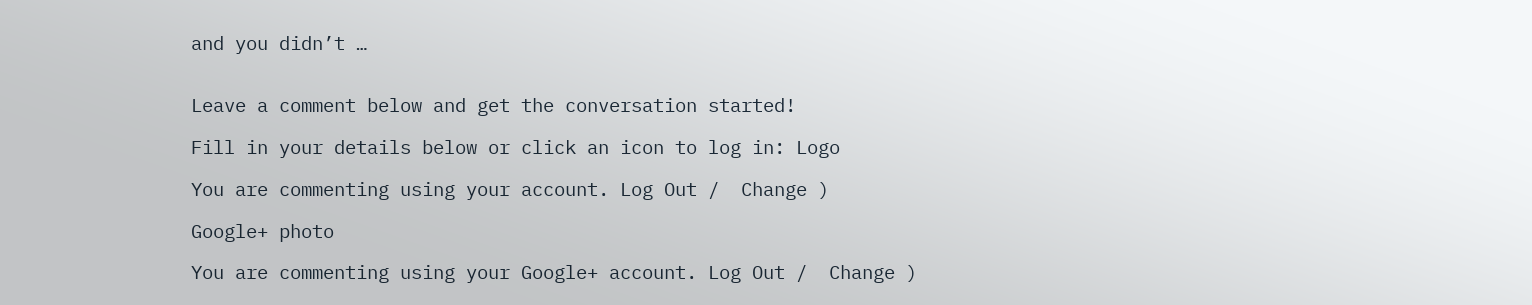and you didn’t …


Leave a comment below and get the conversation started!

Fill in your details below or click an icon to log in: Logo

You are commenting using your account. Log Out /  Change )

Google+ photo

You are commenting using your Google+ account. Log Out /  Change )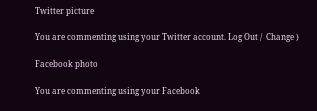Twitter picture

You are commenting using your Twitter account. Log Out /  Change )

Facebook photo

You are commenting using your Facebook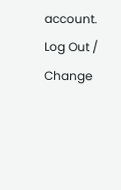account. Log Out /  Change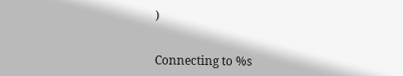)


Connecting to %s